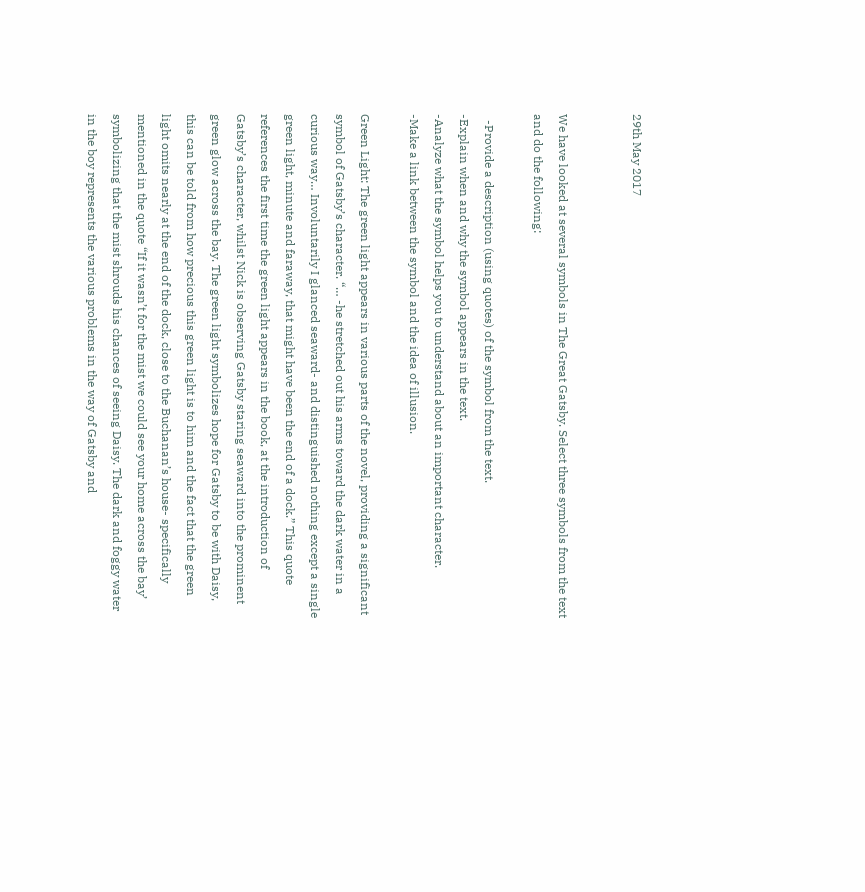29th May 2017


We have looked at several symbols in The Great Gatsby. Select three symbols from the text and do the following:

  -Provide a description (using quotes) of the symbol from the text.                                                                      -Explain when and why the symbol appears in the text.                                                                                      -Analyze what the symbol helps you to understand about an important character.                                            -Make a link between the symbol and the idea of illusion.

Green Light: The green light appears in various parts of the novel, providing a significant symbol of Gatsby’s character. “… -he stretched out his arms toward the dark water in a curious way… Involuntarily I glanced seaward- and distinguished nothing except a single green light, minute and faraway, that might have been the end of a dock.” This quote references the first time the green light appears in the book, at the introduction of Gatsby’s character, whilst Nick is observing Gatsby staring seaward into the prominent green glow across the bay. The green light symbolizes hope for Gatsby to be with Daisy, this can be told from how precious this green light is to him and the fact that the green light omits nearly at the end of the dock, close to the Buchanan’s house- specifically mentioned in the quote “If it wasn’t for the mist we could see your home across the bay’ symbolizing that the mist shrouds his chances of seeing Daisy. The dark and foggy water in the boy represents the various problems in the way of Gatsby and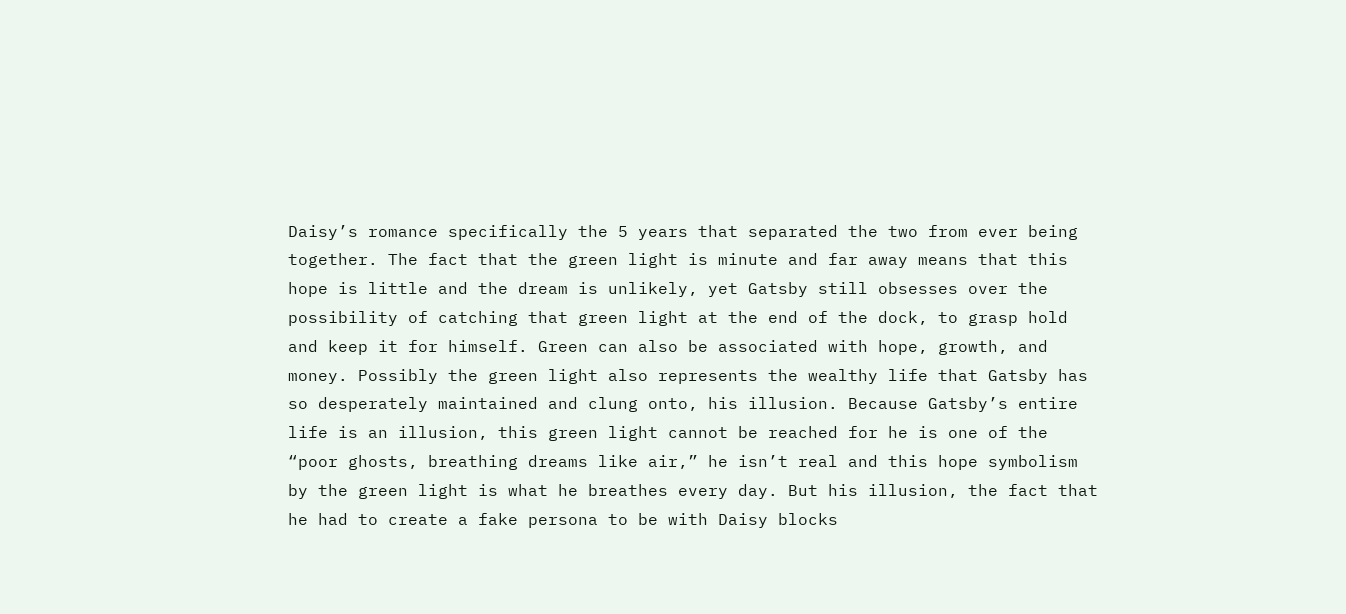Daisy’s romance specifically the 5 years that separated the two from ever being together. The fact that the green light is minute and far away means that this hope is little and the dream is unlikely, yet Gatsby still obsesses over the possibility of catching that green light at the end of the dock, to grasp hold and keep it for himself. Green can also be associated with hope, growth, and money. Possibly the green light also represents the wealthy life that Gatsby has so desperately maintained and clung onto, his illusion. Because Gatsby’s entire life is an illusion, this green light cannot be reached for he is one of the “poor ghosts, breathing dreams like air,” he isn’t real and this hope symbolism by the green light is what he breathes every day. But his illusion, the fact that he had to create a fake persona to be with Daisy blocks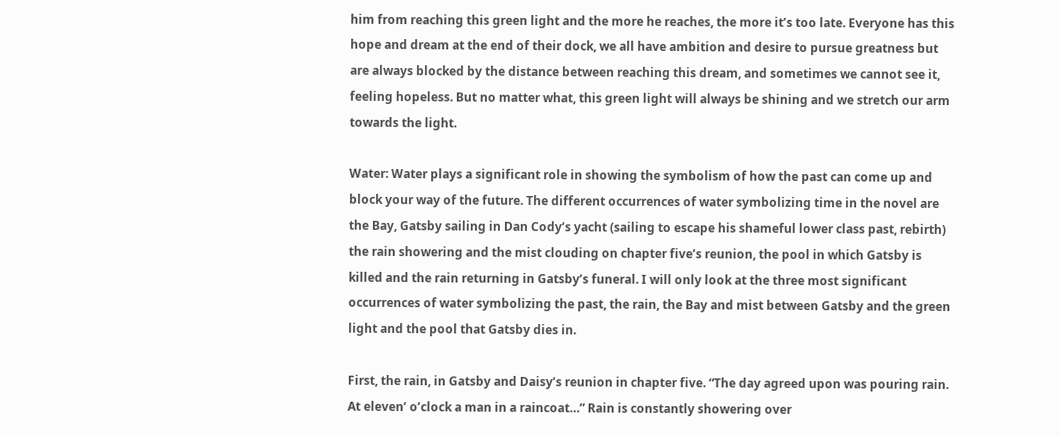him from reaching this green light and the more he reaches, the more it’s too late. Everyone has this hope and dream at the end of their dock, we all have ambition and desire to pursue greatness but are always blocked by the distance between reaching this dream, and sometimes we cannot see it, feeling hopeless. But no matter what, this green light will always be shining and we stretch our arm towards the light.

Water: Water plays a significant role in showing the symbolism of how the past can come up and block your way of the future. The different occurrences of water symbolizing time in the novel are the Bay, Gatsby sailing in Dan Cody’s yacht (sailing to escape his shameful lower class past, rebirth) the rain showering and the mist clouding on chapter five’s reunion, the pool in which Gatsby is killed and the rain returning in Gatsby’s funeral. I will only look at the three most significant occurrences of water symbolizing the past, the rain, the Bay and mist between Gatsby and the green light and the pool that Gatsby dies in.

First, the rain, in Gatsby and Daisy’s reunion in chapter five. “The day agreed upon was pouring rain. At eleven’ o’clock a man in a raincoat…” Rain is constantly showering over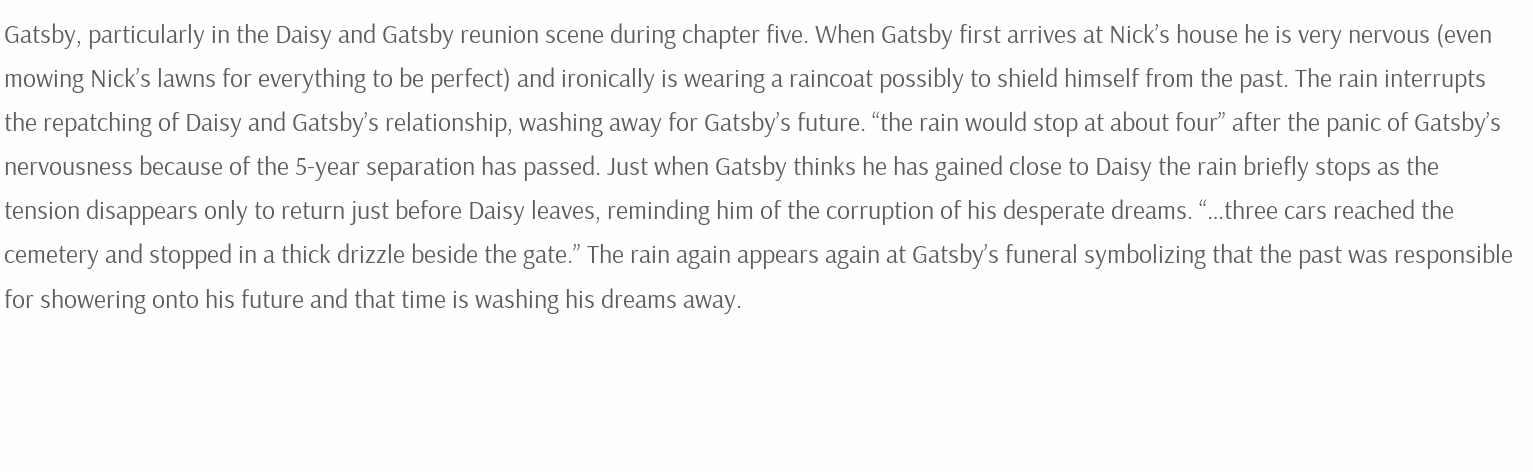Gatsby, particularly in the Daisy and Gatsby reunion scene during chapter five. When Gatsby first arrives at Nick’s house he is very nervous (even mowing Nick’s lawns for everything to be perfect) and ironically is wearing a raincoat possibly to shield himself from the past. The rain interrupts the repatching of Daisy and Gatsby’s relationship, washing away for Gatsby’s future. “the rain would stop at about four” after the panic of Gatsby’s nervousness because of the 5-year separation has passed. Just when Gatsby thinks he has gained close to Daisy the rain briefly stops as the tension disappears only to return just before Daisy leaves, reminding him of the corruption of his desperate dreams. “…three cars reached the cemetery and stopped in a thick drizzle beside the gate.” The rain again appears again at Gatsby’s funeral symbolizing that the past was responsible for showering onto his future and that time is washing his dreams away.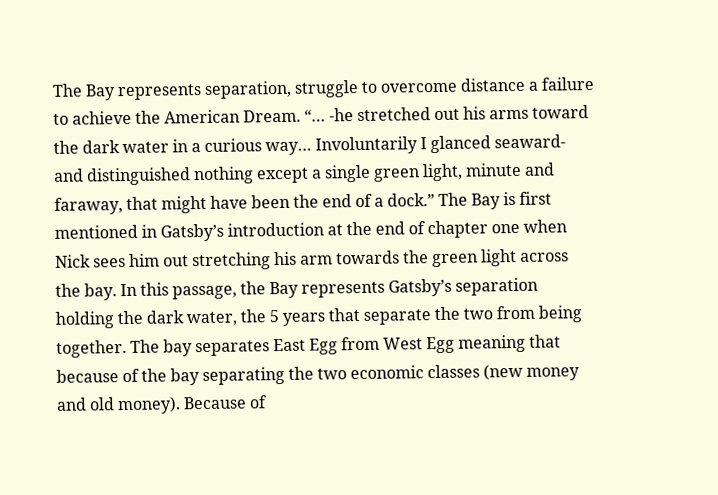The Bay represents separation, struggle to overcome distance a failure to achieve the American Dream. “… -he stretched out his arms toward the dark water in a curious way… Involuntarily I glanced seaward- and distinguished nothing except a single green light, minute and faraway, that might have been the end of a dock.” The Bay is first mentioned in Gatsby’s introduction at the end of chapter one when Nick sees him out stretching his arm towards the green light across the bay. In this passage, the Bay represents Gatsby’s separation holding the dark water, the 5 years that separate the two from being together. The bay separates East Egg from West Egg meaning that because of the bay separating the two economic classes (new money and old money). Because of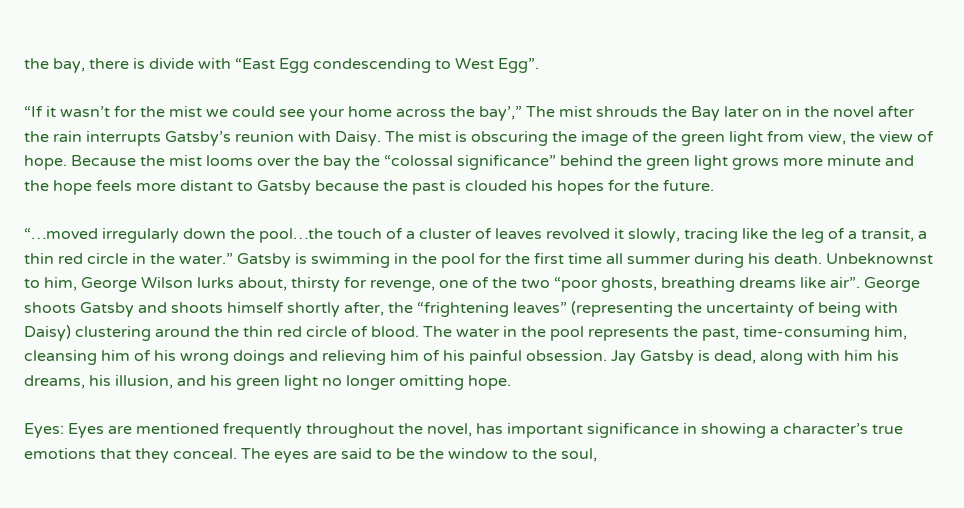the bay, there is divide with “East Egg condescending to West Egg”.

“If it wasn’t for the mist we could see your home across the bay’,” The mist shrouds the Bay later on in the novel after the rain interrupts Gatsby’s reunion with Daisy. The mist is obscuring the image of the green light from view, the view of hope. Because the mist looms over the bay the “colossal significance” behind the green light grows more minute and the hope feels more distant to Gatsby because the past is clouded his hopes for the future.

“…moved irregularly down the pool…the touch of a cluster of leaves revolved it slowly, tracing like the leg of a transit, a thin red circle in the water.” Gatsby is swimming in the pool for the first time all summer during his death. Unbeknownst to him, George Wilson lurks about, thirsty for revenge, one of the two “poor ghosts, breathing dreams like air”. George shoots Gatsby and shoots himself shortly after, the “frightening leaves” (representing the uncertainty of being with Daisy) clustering around the thin red circle of blood. The water in the pool represents the past, time-consuming him, cleansing him of his wrong doings and relieving him of his painful obsession. Jay Gatsby is dead, along with him his dreams, his illusion, and his green light no longer omitting hope.

Eyes: Eyes are mentioned frequently throughout the novel, has important significance in showing a character’s true emotions that they conceal. The eyes are said to be the window to the soul,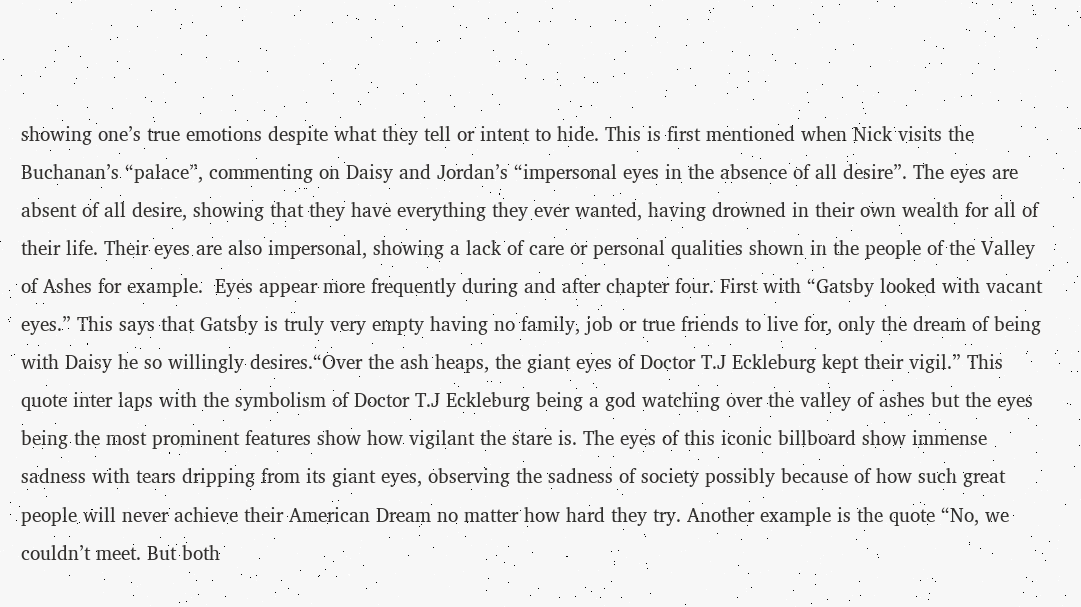showing one’s true emotions despite what they tell or intent to hide. This is first mentioned when Nick visits the Buchanan’s “palace”, commenting on Daisy and Jordan’s “impersonal eyes in the absence of all desire”. The eyes are absent of all desire, showing that they have everything they ever wanted, having drowned in their own wealth for all of their life. Their eyes are also impersonal, showing a lack of care or personal qualities shown in the people of the Valley of Ashes for example.  Eyes appear more frequently during and after chapter four. First with “Gatsby looked with vacant eyes.” This says that Gatsby is truly very empty having no family, job or true friends to live for, only the dream of being with Daisy he so willingly desires.“Over the ash heaps, the giant eyes of Doctor T.J Eckleburg kept their vigil.” This quote inter laps with the symbolism of Doctor T.J Eckleburg being a god watching over the valley of ashes but the eyes being the most prominent features show how vigilant the stare is. The eyes of this iconic billboard show immense sadness with tears dripping from its giant eyes, observing the sadness of society possibly because of how such great people will never achieve their American Dream no matter how hard they try. Another example is the quote “No, we couldn’t meet. But both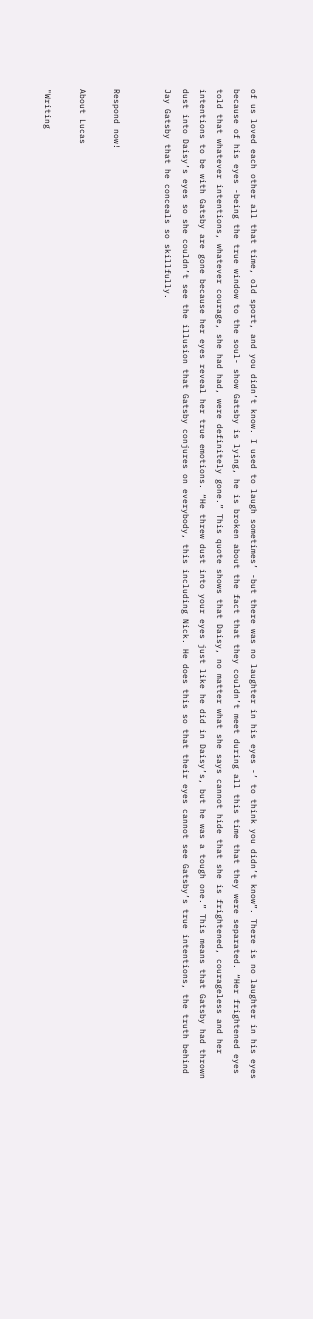of us loved each other all that time, old sport, and you didn’t know. I used to laugh sometimes’ -but there was no laughter in his eyes -’ to think you didn’t know”. There is no laughter in his eyes because of his eyes -being the true window to the soul- show Gatsby is lying, he is broken about the fact that they couldn’t meet during all this time that they were separated. “Her frightened eyes told that whatever intentions, whatever courage, she had had, were definitely gone.” This quote shows that Daisy, no matter what she says cannot hide that she is frightened, courageless and her intentions to be with Gatsby are gone because her eyes reveal her true emotions. “He threw dust into your eyes just like he did in Daisy’s, but he was a tough one.” This means that Gatsby had thrown dust into Daisy’s eyes so she couldn’t see the illusion that Gatsby conjures on everybody, this including Nick. He does this so that their eyes cannot see Gatsby’s true intentions, the truth behind Jay Gatsby that he conceals so skillfully.


Respond now!

About Lucas

"Writing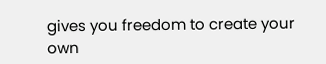gives you freedom to create your own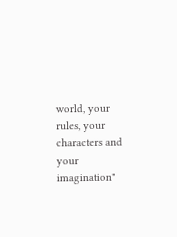world, your rules, your characters and your imagination"